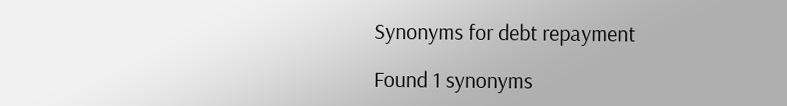Synonyms for debt repayment

Found 1 synonyms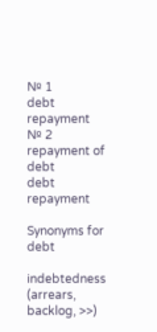№ 1
debt repayment
№ 2
repayment of debt
debt repayment

Synonyms for debt

indebtedness (arrears, backlog, >>)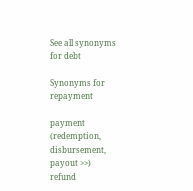See all synonyms for debt

Synonyms for repayment

payment (redemption, disbursement, payout >>)
refund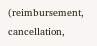(reimbursement, cancellation,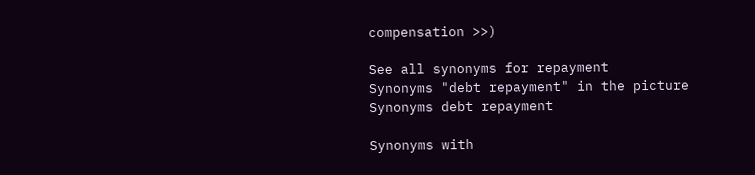compensation >>)

See all synonyms for repayment
Synonyms "debt repayment" in the picture
Synonyms debt repayment

Synonyms with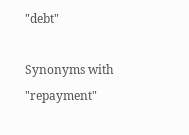"debt"

Synonyms with "repayment"